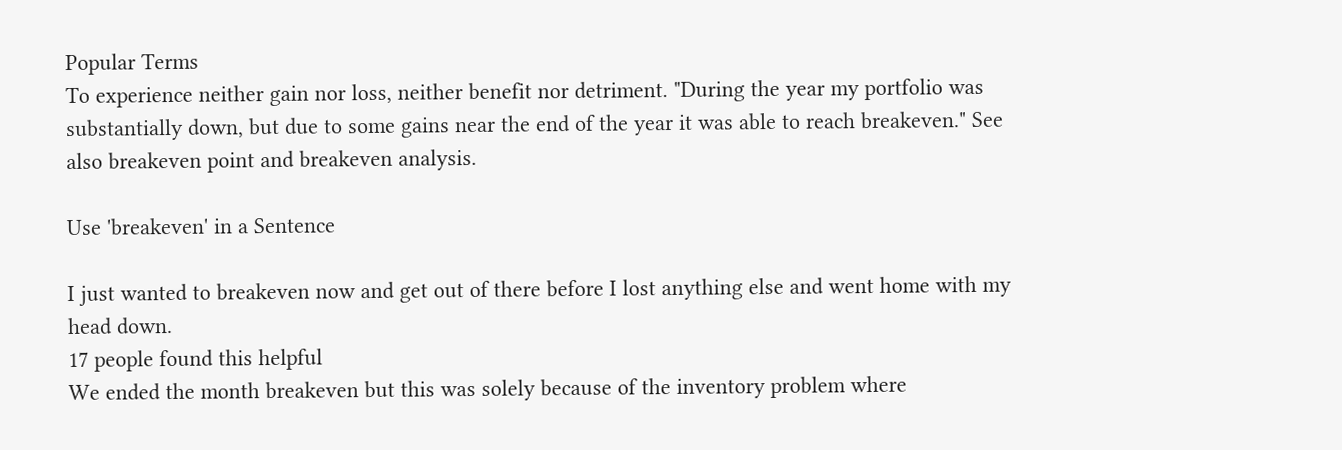Popular Terms
To experience neither gain nor loss, neither benefit nor detriment. "During the year my portfolio was substantially down, but due to some gains near the end of the year it was able to reach breakeven." See also breakeven point and breakeven analysis.

Use 'breakeven' in a Sentence

I just wanted to breakeven now and get out of there before I lost anything else and went home with my head down.
17 people found this helpful
We ended the month breakeven but this was solely because of the inventory problem where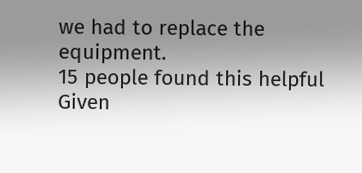we had to replace the equipment.
15 people found this helpful
Given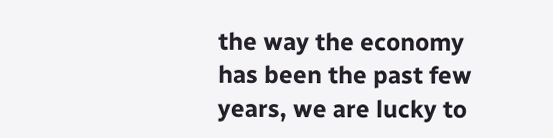the way the economy has been the past few years, we are lucky to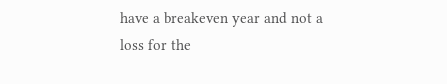have a breakeven year and not a loss for the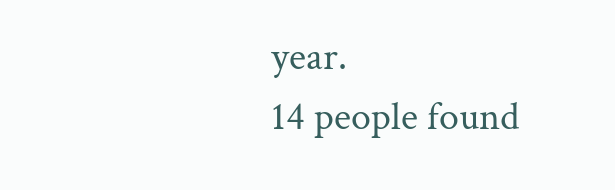year.
14 people found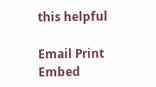this helpful

Email Print Embed